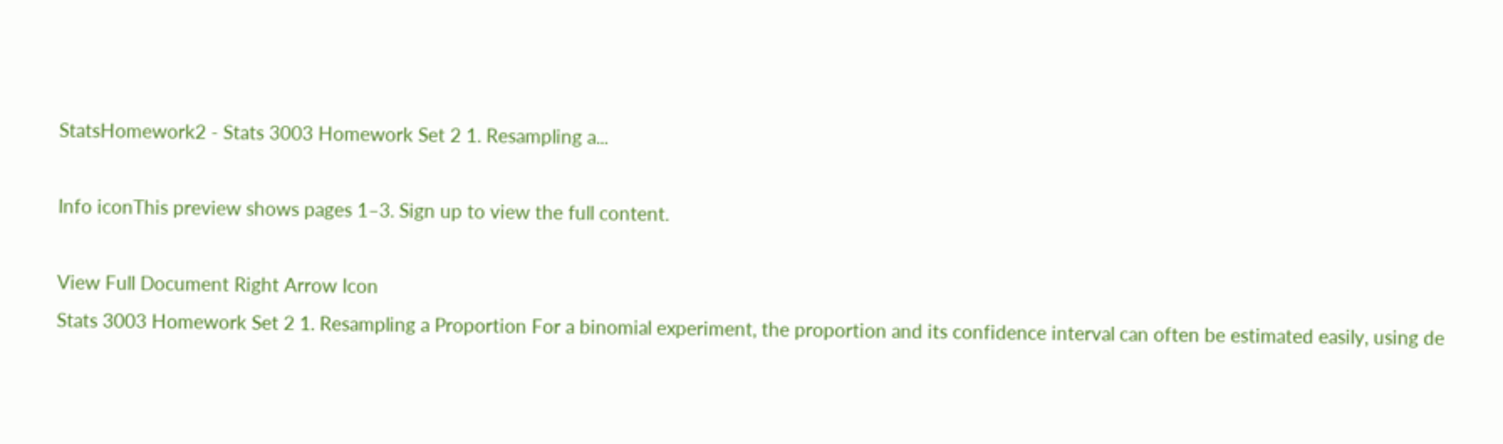StatsHomework2 - Stats 3003 Homework Set 2 1. Resampling a...

Info iconThis preview shows pages 1–3. Sign up to view the full content.

View Full Document Right Arrow Icon
Stats 3003 Homework Set 2 1. Resampling a Proportion For a binomial experiment, the proportion and its confidence interval can often be estimated easily, using de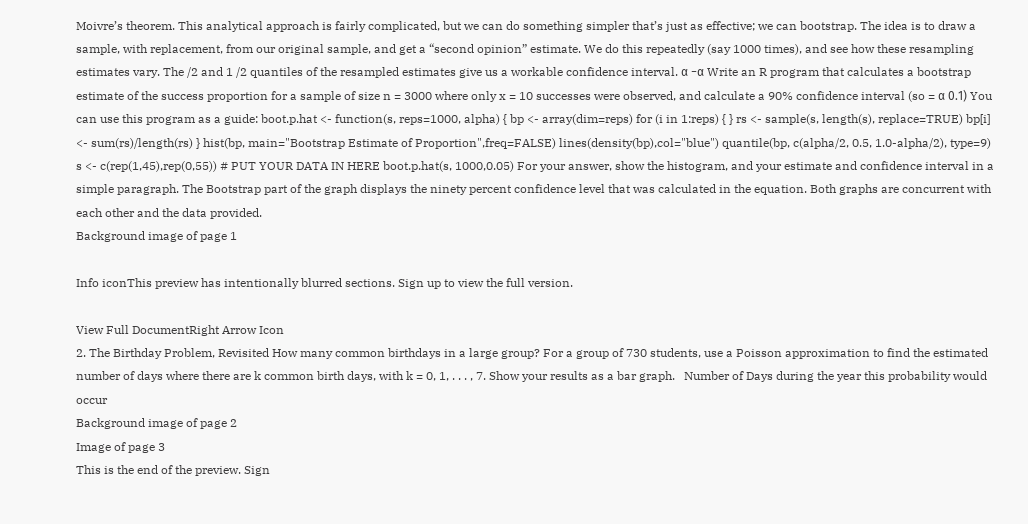Moivre’s theorem. This analytical approach is fairly complicated, but we can do something simpler that’s just as effective; we can bootstrap. The idea is to draw a sample, with replacement, from our original sample, and get a “second opinion” estimate. We do this repeatedly (say 1000 times), and see how these resampling estimates vary. The /2 and 1 /2 quantiles of the resampled estimates give us a workable confidence interval. α −α Write an R program that calculates a bootstrap estimate of the success proportion for a sample of size n = 3000 where only x = 10 successes were observed, and calculate a 90% confidence interval (so = α 0.1) You can use this program as a guide: boot.p.hat <- function(s, reps=1000, alpha) { bp <- array(dim=reps) for (i in 1:reps) { } rs <- sample(s, length(s), replace=TRUE) bp[i] <- sum(rs)/length(rs) } hist(bp, main="Bootstrap Estimate of Proportion",freq=FALSE) lines(density(bp),col="blue") quantile(bp, c(alpha/2, 0.5, 1.0-alpha/2), type=9) s <- c(rep(1,45),rep(0,55)) # PUT YOUR DATA IN HERE boot.p.hat(s, 1000,0.05) For your answer, show the histogram, and your estimate and confidence interval in a simple paragraph. The Bootstrap part of the graph displays the ninety percent confidence level that was calculated in the equation. Both graphs are concurrent with each other and the data provided.
Background image of page 1

Info iconThis preview has intentionally blurred sections. Sign up to view the full version.

View Full DocumentRight Arrow Icon
2. The Birthday Problem, Revisited How many common birthdays in a large group? For a group of 730 students, use a Poisson approximation to find the estimated number of days where there are k common birth days, with k = 0, 1, . . . , 7. Show your results as a bar graph.   Number of Days during the year this probability would occur
Background image of page 2
Image of page 3
This is the end of the preview. Sign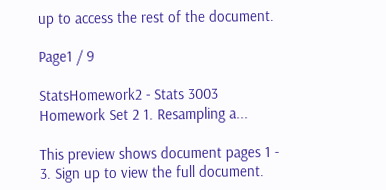up to access the rest of the document.

Page1 / 9

StatsHomework2 - Stats 3003 Homework Set 2 1. Resampling a...

This preview shows document pages 1 - 3. Sign up to view the full document.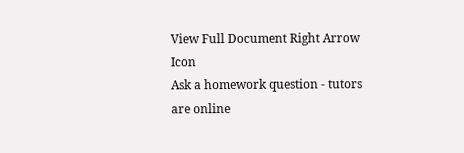View Full Document Right Arrow Icon
Ask a homework question - tutors are online